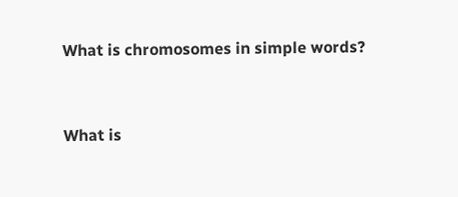What is chromosomes in simple words?


What is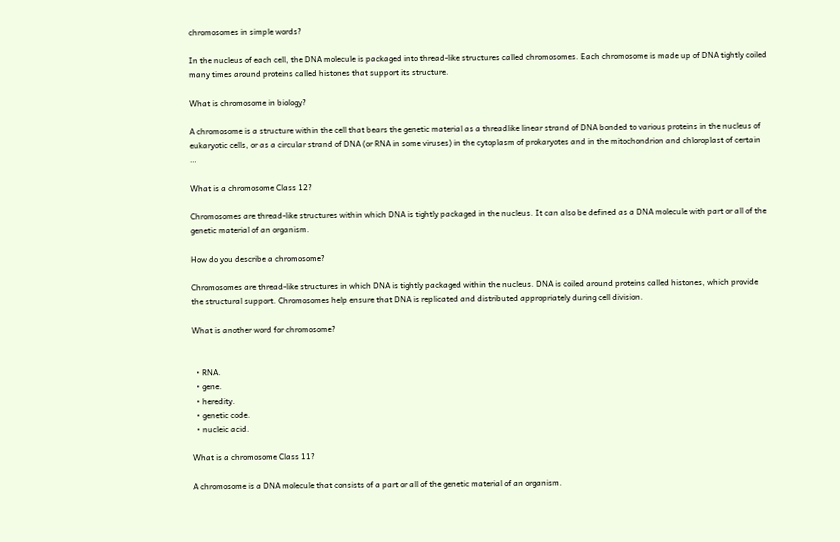chromosomes in simple words?

In the nucleus of each cell, the DNA molecule is packaged into thread-like structures called chromosomes. Each chromosome is made up of DNA tightly coiled many times around proteins called histones that support its structure.

What is chromosome in biology?

A chromosome is a structure within the cell that bears the genetic material as a threadlike linear strand of DNA bonded to various proteins in the nucleus of eukaryotic cells, or as a circular strand of DNA (or RNA in some viruses) in the cytoplasm of prokaryotes and in the mitochondrion and chloroplast of certain …

What is a chromosome Class 12?

Chromosomes are thread-like structures within which DNA is tightly packaged in the nucleus. It can also be defined as a DNA molecule with part or all of the genetic material of an organism.

How do you describe a chromosome?

Chromosomes are thread-like structures in which DNA is tightly packaged within the nucleus. DNA is coiled around proteins called histones, which provide the structural support. Chromosomes help ensure that DNA is replicated and distributed appropriately during cell division.

What is another word for chromosome?


  • RNA.
  • gene.
  • heredity.
  • genetic code.
  • nucleic acid.

What is a chromosome Class 11?

A chromosome is a DNA molecule that consists of a part or all of the genetic material of an organism.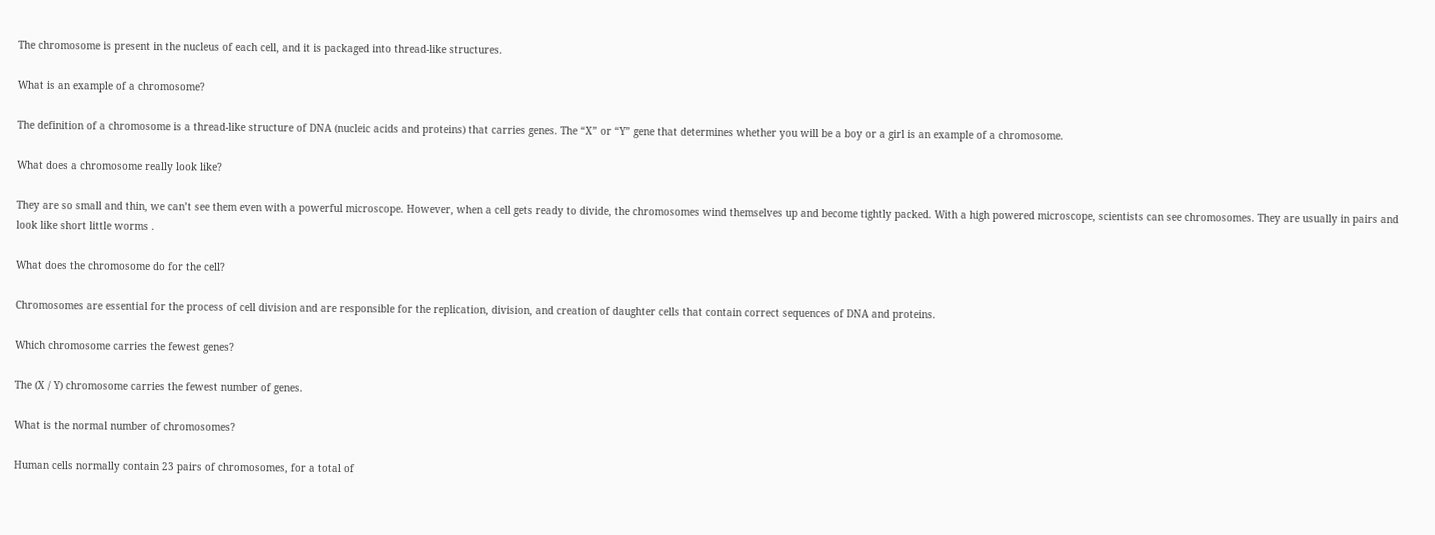The chromosome is present in the nucleus of each cell, and it is packaged into thread-like structures.

What is an example of a chromosome?

The definition of a chromosome is a thread-like structure of DNA (nucleic acids and proteins) that carries genes. The “X” or “Y” gene that determines whether you will be a boy or a girl is an example of a chromosome.

What does a chromosome really look like?

They are so small and thin, we can’t see them even with a powerful microscope. However, when a cell gets ready to divide, the chromosomes wind themselves up and become tightly packed. With a high powered microscope, scientists can see chromosomes. They are usually in pairs and look like short little worms .

What does the chromosome do for the cell?

Chromosomes are essential for the process of cell division and are responsible for the replication, division, and creation of daughter cells that contain correct sequences of DNA and proteins.

Which chromosome carries the fewest genes?

The (X / Y) chromosome carries the fewest number of genes.

What is the normal number of chromosomes?

Human cells normally contain 23 pairs of chromosomes, for a total of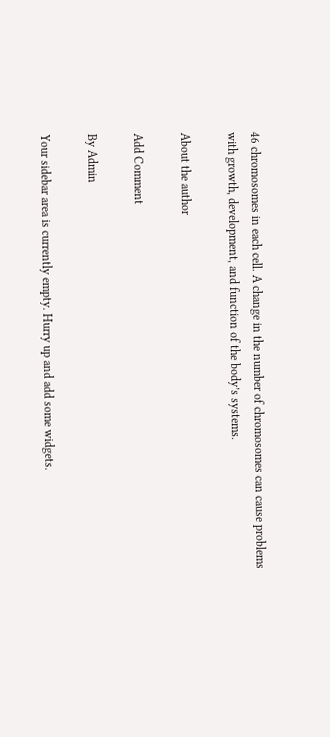46 chromosomes in each cell. A change in the number of chromosomes can cause problems with growth, development, and function of the body’s systems.

About the author

Add Comment

By Admin

Your sidebar area is currently empty. Hurry up and add some widgets.